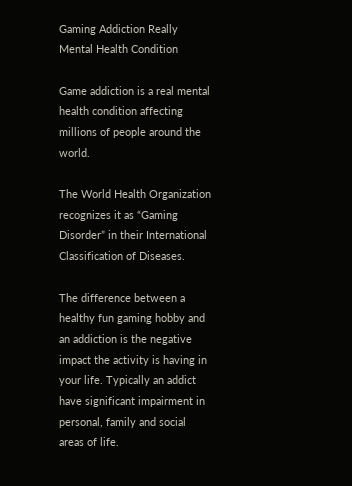Gaming Addiction Really Mental Health Condition

Game addiction is a real mental health condition affecting millions of people around the world.

The World Health Organization recognizes it as “Gaming Disorder” in their International Classification of Diseases.

The difference between a healthy fun gaming hobby and an addiction is the negative impact the activity is having in your life. Typically an addict have significant impairment in personal, family and social areas of life.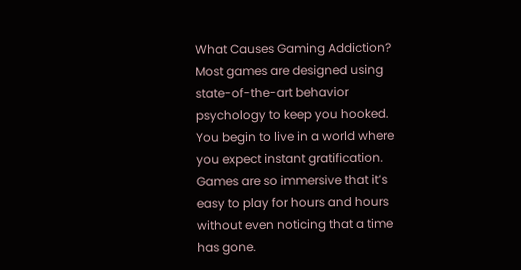What Causes Gaming Addiction?
Most games are designed using state-of-the-art behavior psychology to keep you hooked. You begin to live in a world where you expect instant gratification. Games are so immersive that it’s easy to play for hours and hours without even noticing that a time has gone.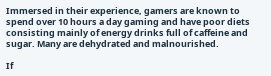Immersed in their experience, gamers are known to spend over 10 hours a day gaming and have poor diets consisting mainly of energy drinks full of caffeine and sugar. Many are dehydrated and malnourished.

If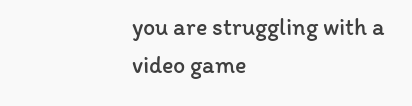you are struggling with a video game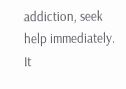addiction, seek help immediately. It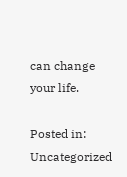can change your life.

Posted in: Uncategorized